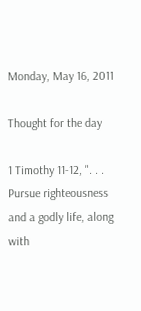Monday, May 16, 2011

Thought for the day

1 Timothy 11-12, ". . . Pursue righteousness and a godly life, along with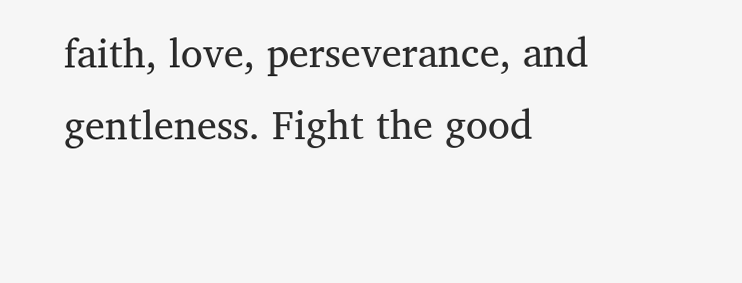faith, love, perseverance, and gentleness. Fight the good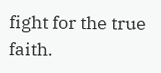fight for the true faith.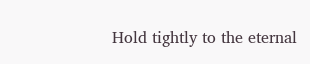Hold tightly to the eternal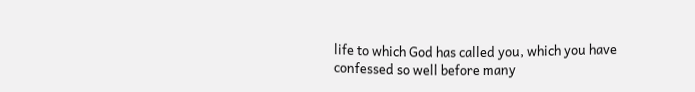life to which God has called you, which you have confessed so well before many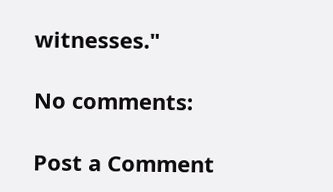witnesses."

No comments:

Post a Comment